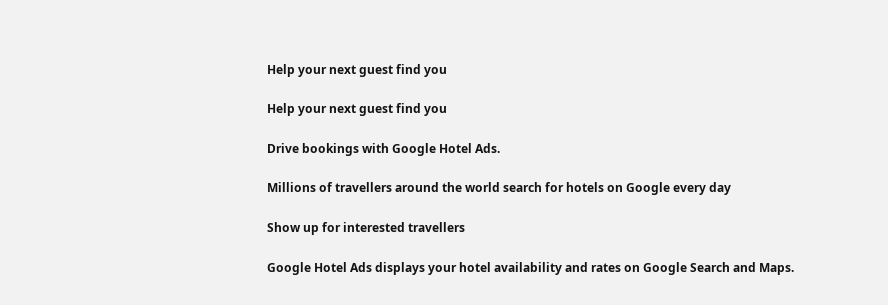Help your next guest find you

Help your next guest find you

Drive bookings with Google Hotel Ads.

Millions of travellers around the world search for hotels on Google every day

Show up for interested travellers

Google Hotel Ads displays your hotel availability and rates on Google Search and Maps.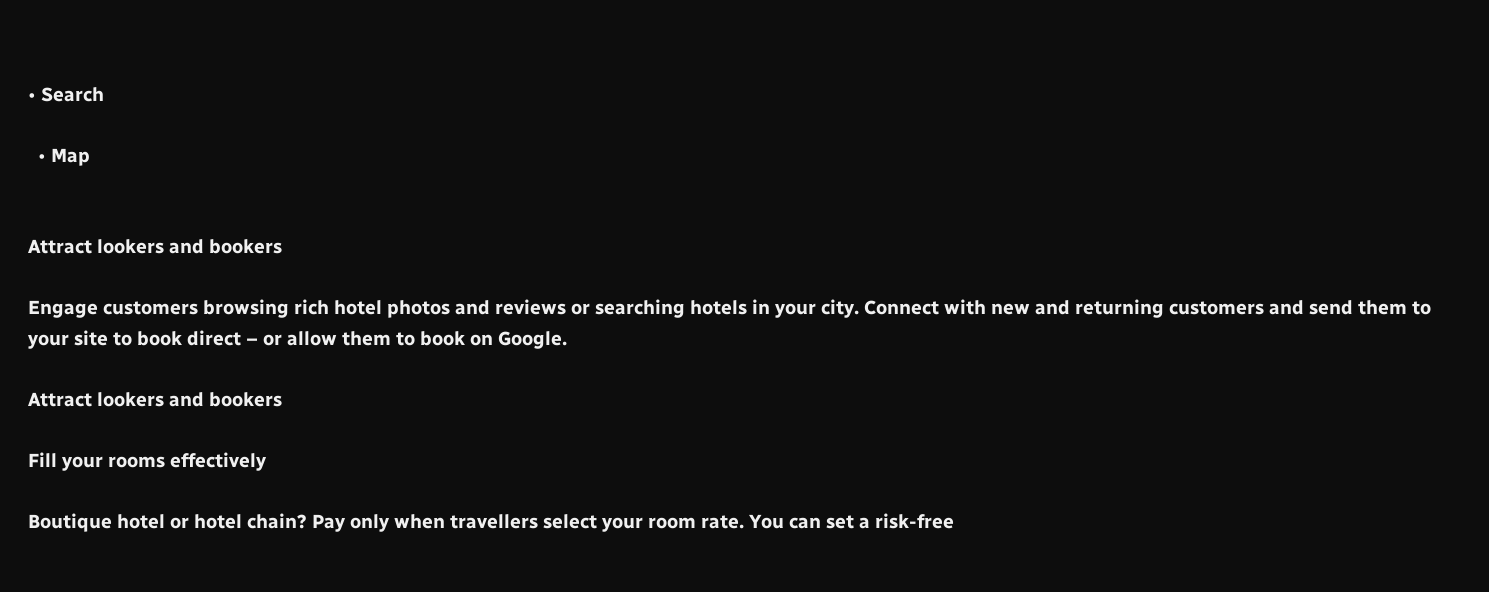• Search

  • Map


Attract lookers and bookers

Engage customers browsing rich hotel photos and reviews or searching hotels in your city. Connect with new and returning customers and send them to your site to book direct – or allow them to book on Google.

Attract lookers and bookers

Fill your rooms effectively

Boutique hotel or hotel chain? Pay only when travellers select your room rate. You can set a risk-free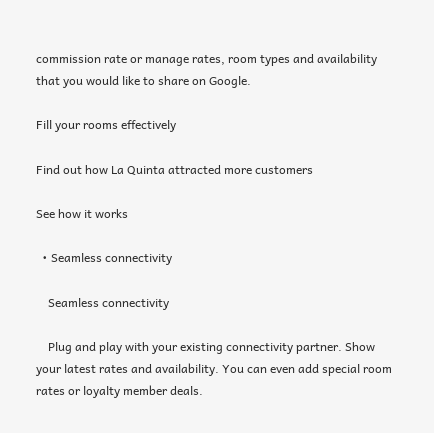commission rate or manage rates, room types and availability that you would like to share on Google.

Fill your rooms effectively

Find out how La Quinta attracted more customers

See how it works

  • Seamless connectivity

    Seamless connectivity

    Plug and play with your existing connectivity partner. Show your latest rates and availability. You can even add special room rates or loyalty member deals.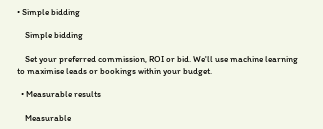• Simple bidding

    Simple bidding

    Set your preferred commission, ROI or bid. We'll use machine learning to maximise leads or bookings within your budget.

  • Measurable results

    Measurable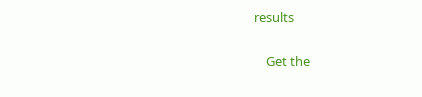results

    Get the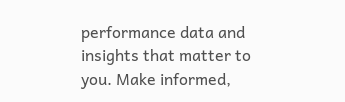performance data and insights that matter to you. Make informed,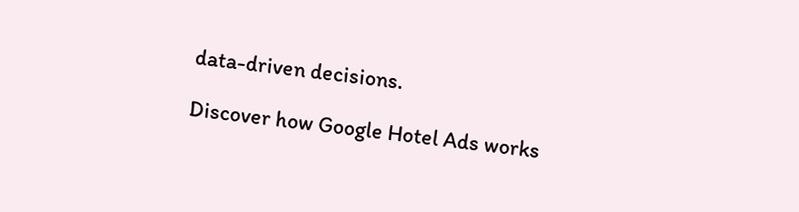data-driven decisions.

Discover how Google Hotel Ads works